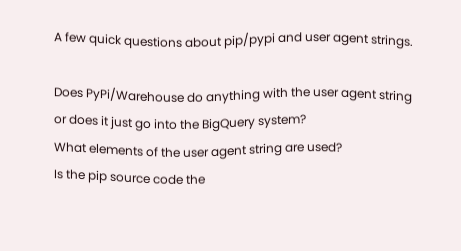A few quick questions about pip/pypi and user agent strings.

Does PyPi/Warehouse do anything with the user agent string or does it just go into the BigQuery system?
What elements of the user agent string are used?
Is the pip source code the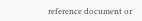reference document or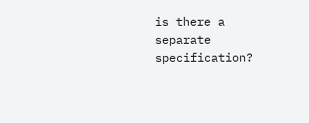is there a separate specification?